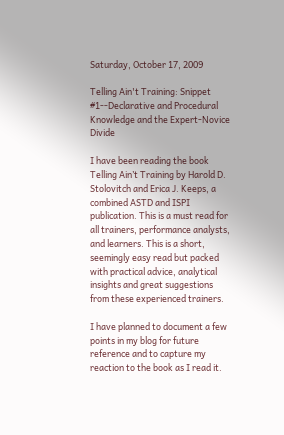Saturday, October 17, 2009

Telling Ain't Training: Snippet #1--Declarative and Procedural Knowledge and the Expert-Novice Divide

I have been reading the book Telling Ain’t Training by Harold D. Stolovitch and Erica J. Keeps, a combined ASTD and ISPI publication. This is a must read for all trainers, performance analysts, and learners. This is a short, seemingly easy read but packed with practical advice, analytical insights and great suggestions from these experienced trainers.

I have planned to document a few points in my blog for future reference and to capture my reaction to the book as I read it.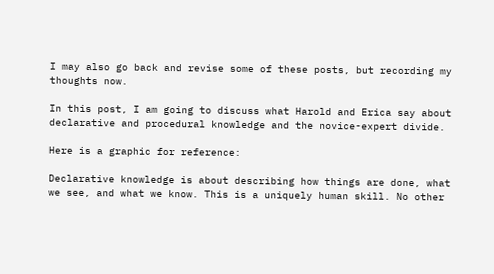I may also go back and revise some of these posts, but recording my thoughts now.

In this post, I am going to discuss what Harold and Erica say about declarative and procedural knowledge and the novice-expert divide.

Here is a graphic for reference:

Declarative knowledge is about describing how things are done, what we see, and what we know. This is a uniquely human skill. No other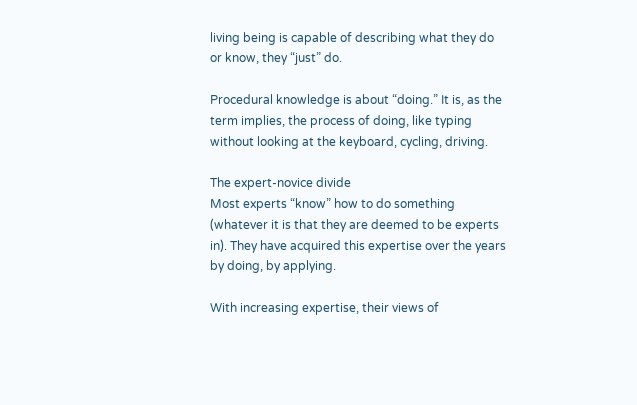living being is capable of describing what they do or know, they “just” do.

Procedural knowledge is about “doing.” It is, as the term implies, the process of doing, like typing without looking at the keyboard, cycling, driving.

The expert-novice divide
Most experts “know” how to do something (whatever it is that they are deemed to be experts in). They have acquired this expertise over the years by doing, by applying.

With increasing expertise, their views of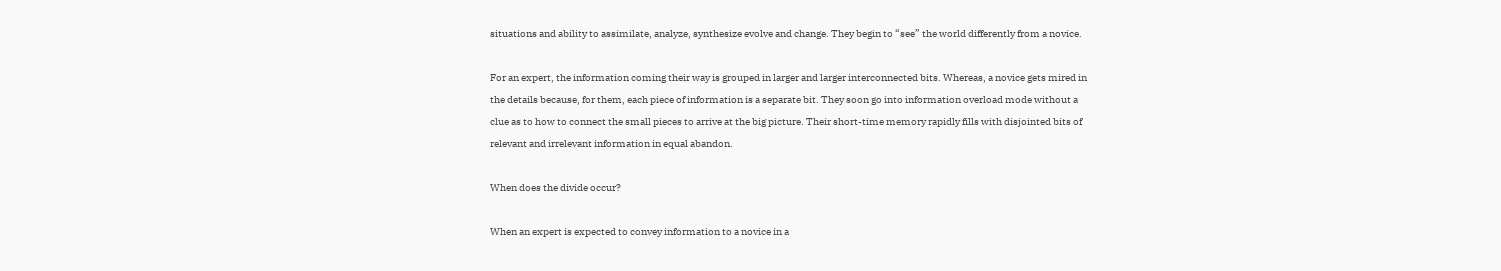situations and ability to assimilate, analyze, synthesize evolve and change. They begin to “see” the world differently from a novice.

For an expert, the information coming their way is grouped in larger and larger interconnected bits. Whereas, a novice gets mired in the details because, for them, each piece of information is a separate bit. They soon go into information overload mode without a clue as to how to connect the small pieces to arrive at the big picture. Their short-time memory rapidly fills with disjointed bits of relevant and irrelevant information in equal abandon.

When does the divide occur?

When an expert is expected to convey information to a novice in a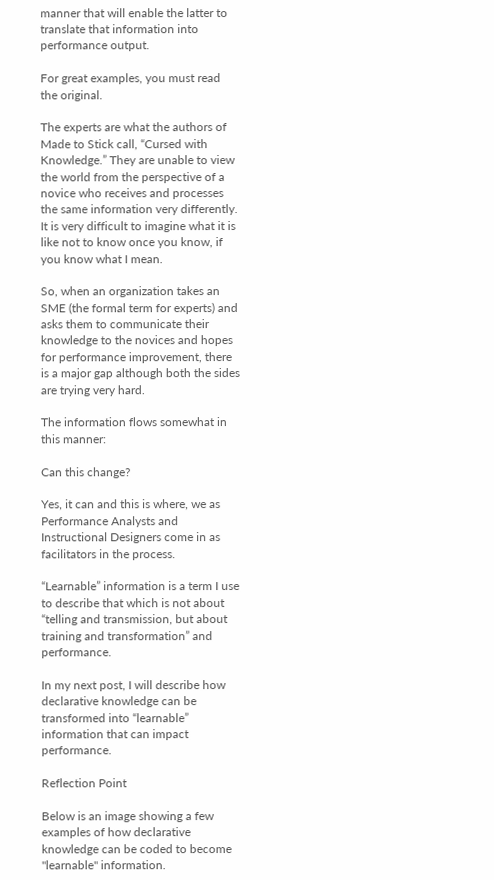manner that will enable the latter to translate that information into performance output.

For great examples, you must read the original.

The experts are what the authors of Made to Stick call, “Cursed with Knowledge.” They are unable to view the world from the perspective of a novice who receives and processes the same information very differently. It is very difficult to imagine what it is like not to know once you know, if you know what I mean.

So, when an organization takes an SME (the formal term for experts) and asks them to communicate their knowledge to the novices and hopes for performance improvement, there is a major gap although both the sides are trying very hard.

The information flows somewhat in this manner:

Can this change?

Yes, it can and this is where, we as Performance Analysts and Instructional Designers come in as facilitators in the process.

“Learnable” information is a term I use to describe that which is not about “telling and transmission, but about training and transformation” and performance.

In my next post, I will describe how declarative knowledge can be transformed into “learnable” information that can impact performance.

Reflection Point

Below is an image showing a few examples of how declarative knowledge can be coded to become "learnable" information.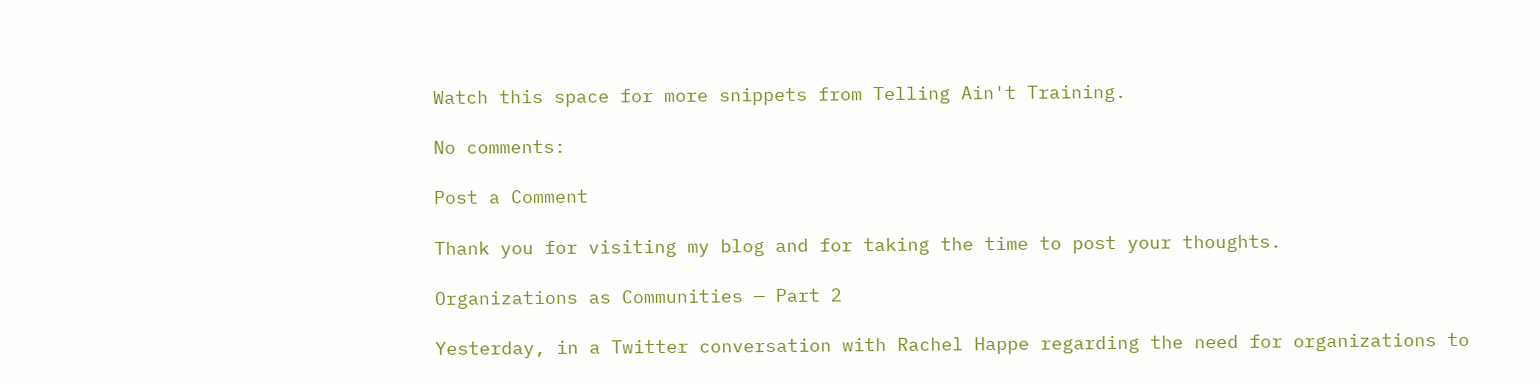Watch this space for more snippets from Telling Ain't Training.

No comments:

Post a Comment

Thank you for visiting my blog and for taking the time to post your thoughts.

Organizations as Communities — Part 2

Yesterday, in a Twitter conversation with Rachel Happe regarding the need for organizations to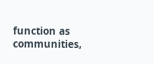function as communities,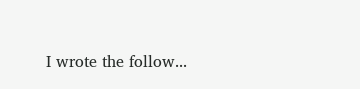I wrote the follow...